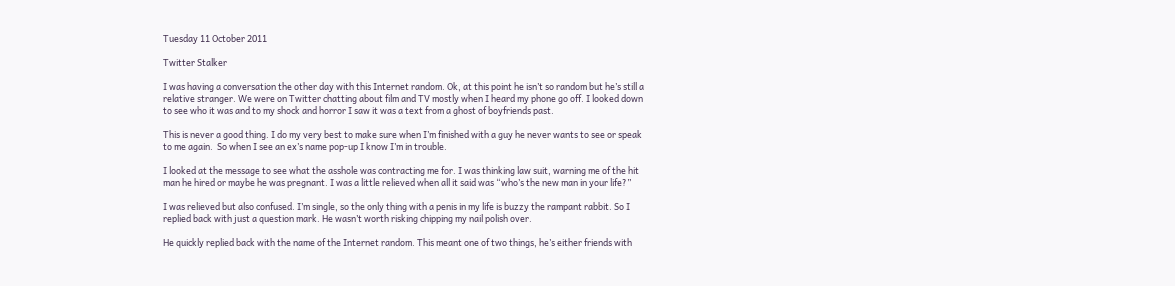Tuesday 11 October 2011

Twitter Stalker

I was having a conversation the other day with this Internet random. Ok, at this point he isn’t so random but he’s still a relative stranger. We were on Twitter chatting about film and TV mostly when I heard my phone go off. I looked down to see who it was and to my shock and horror I saw it was a text from a ghost of boyfriends past.

This is never a good thing. I do my very best to make sure when I’m finished with a guy he never wants to see or speak to me again.  So when I see an ex’s name pop-up I know I’m in trouble.

I looked at the message to see what the asshole was contracting me for. I was thinking law suit, warning me of the hit man he hired or maybe he was pregnant. I was a little relieved when all it said was “who’s the new man in your life?”

I was relieved but also confused. I’m single, so the only thing with a penis in my life is buzzy the rampant rabbit. So I replied back with just a question mark. He wasn’t worth risking chipping my nail polish over.

He quickly replied back with the name of the Internet random. This meant one of two things, he’s either friends with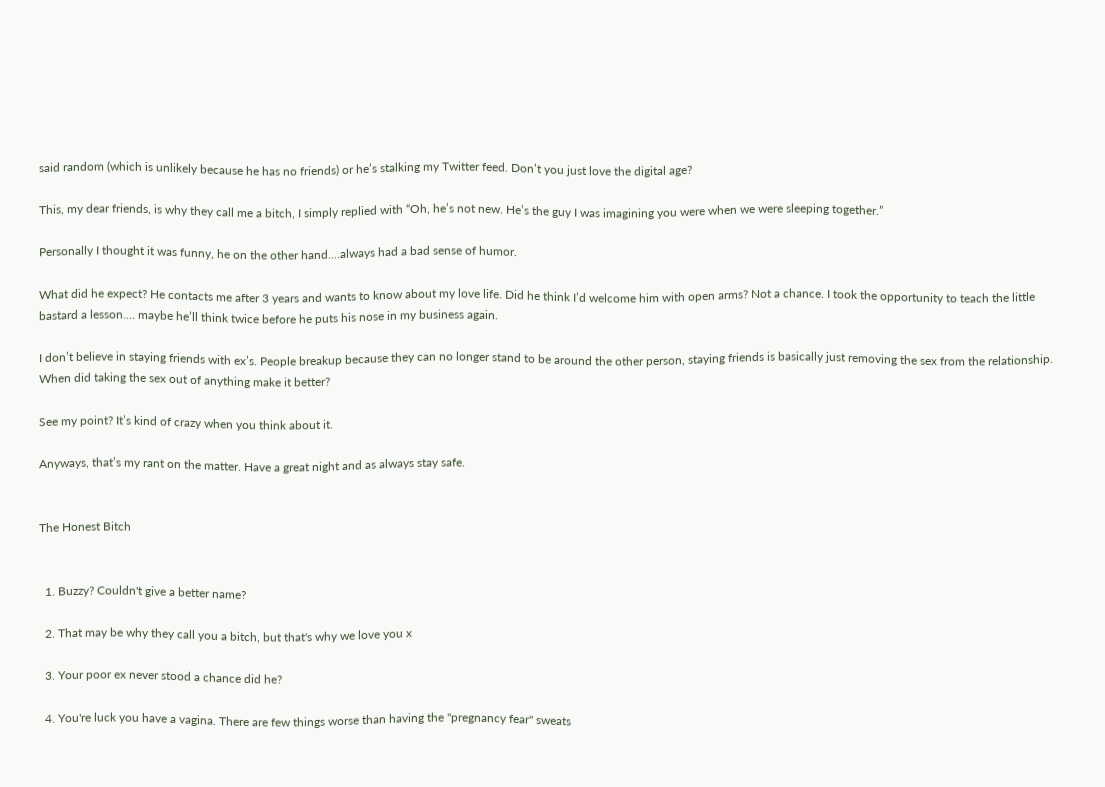said random (which is unlikely because he has no friends) or he’s stalking my Twitter feed. Don’t you just love the digital age?

This, my dear friends, is why they call me a bitch, I simply replied with “Oh, he’s not new. He’s the guy I was imagining you were when we were sleeping together.”

Personally I thought it was funny, he on the other hand....always had a bad sense of humor.

What did he expect? He contacts me after 3 years and wants to know about my love life. Did he think I’d welcome him with open arms? Not a chance. I took the opportunity to teach the little bastard a lesson.... maybe he’ll think twice before he puts his nose in my business again.

I don’t believe in staying friends with ex’s. People breakup because they can no longer stand to be around the other person, staying friends is basically just removing the sex from the relationship. When did taking the sex out of anything make it better?

See my point? It’s kind of crazy when you think about it.

Anyways, that’s my rant on the matter. Have a great night and as always stay safe.


The Honest Bitch


  1. Buzzy? Couldn't give a better name?

  2. That may be why they call you a bitch, but that's why we love you x

  3. Your poor ex never stood a chance did he?

  4. You're luck you have a vagina. There are few things worse than having the "pregnancy fear" sweats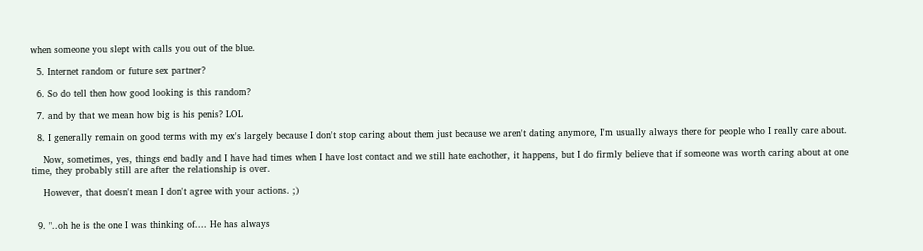when someone you slept with calls you out of the blue.

  5. Internet random or future sex partner?

  6. So do tell then how good looking is this random?

  7. and by that we mean how big is his penis? LOL

  8. I generally remain on good terms with my ex's largely because I don't stop caring about them just because we aren't dating anymore, I'm usually always there for people who I really care about.

    Now, sometimes, yes, things end badly and I have had times when I have lost contact and we still hate eachother, it happens, but I do firmly believe that if someone was worth caring about at one time, they probably still are after the relationship is over.

    However, that doesn't mean I don't agree with your actions. ;)


  9. "..oh he is the one I was thinking of.... He has always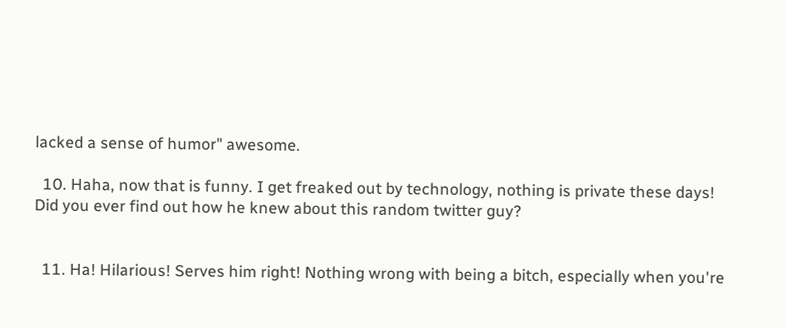lacked a sense of humor" awesome.

  10. Haha, now that is funny. I get freaked out by technology, nothing is private these days! Did you ever find out how he knew about this random twitter guy?


  11. Ha! Hilarious! Serves him right! Nothing wrong with being a bitch, especially when you're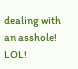dealing with an asshole! LOL!